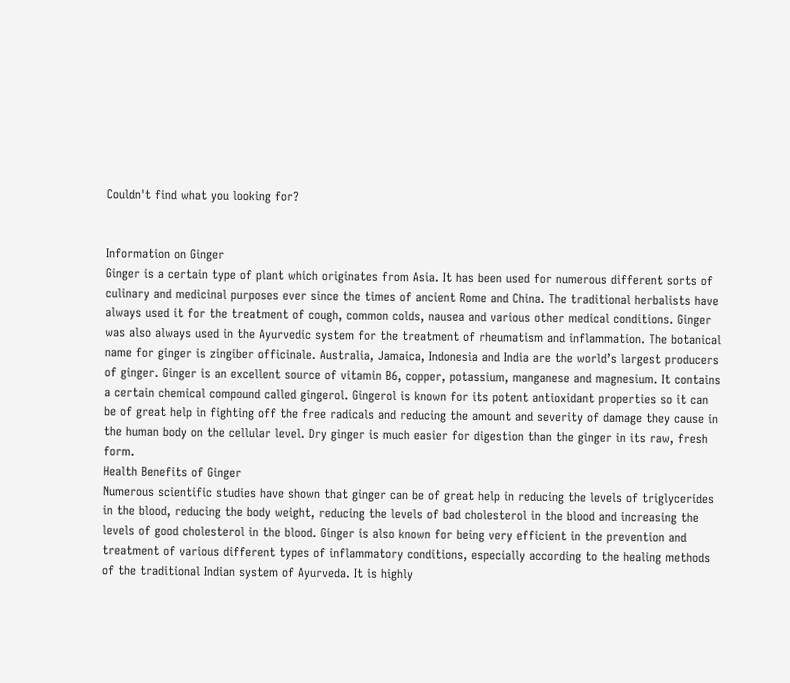Couldn't find what you looking for?


Information on Ginger
Ginger is a certain type of plant which originates from Asia. It has been used for numerous different sorts of culinary and medicinal purposes ever since the times of ancient Rome and China. The traditional herbalists have always used it for the treatment of cough, common colds, nausea and various other medical conditions. Ginger was also always used in the Ayurvedic system for the treatment of rheumatism and inflammation. The botanical name for ginger is zingiber officinale. Australia, Jamaica, Indonesia and India are the world’s largest producers of ginger. Ginger is an excellent source of vitamin B6, copper, potassium, manganese and magnesium. It contains a certain chemical compound called gingerol. Gingerol is known for its potent antioxidant properties so it can be of great help in fighting off the free radicals and reducing the amount and severity of damage they cause in the human body on the cellular level. Dry ginger is much easier for digestion than the ginger in its raw, fresh form.
Health Benefits of Ginger
Numerous scientific studies have shown that ginger can be of great help in reducing the levels of triglycerides in the blood, reducing the body weight, reducing the levels of bad cholesterol in the blood and increasing the levels of good cholesterol in the blood. Ginger is also known for being very efficient in the prevention and treatment of various different types of inflammatory conditions, especially according to the healing methods of the traditional Indian system of Ayurveda. It is highly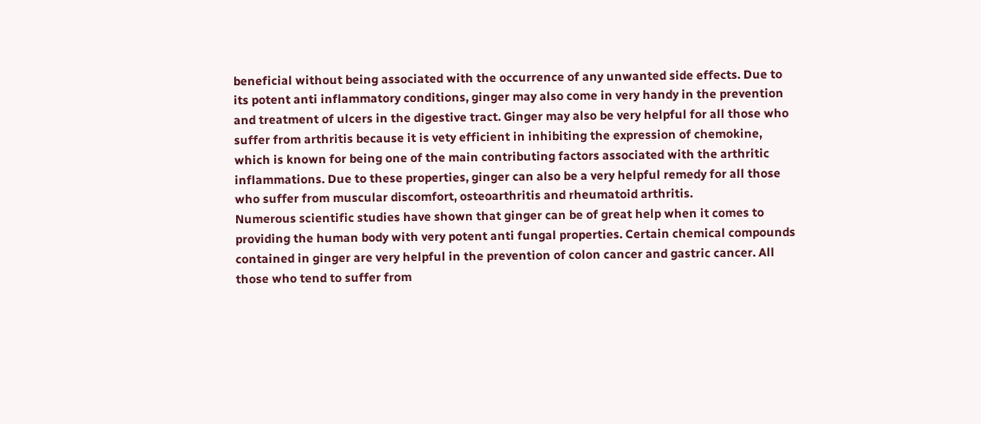beneficial without being associated with the occurrence of any unwanted side effects. Due to its potent anti inflammatory conditions, ginger may also come in very handy in the prevention and treatment of ulcers in the digestive tract. Ginger may also be very helpful for all those who suffer from arthritis because it is vety efficient in inhibiting the expression of chemokine, which is known for being one of the main contributing factors associated with the arthritic inflammations. Due to these properties, ginger can also be a very helpful remedy for all those who suffer from muscular discomfort, osteoarthritis and rheumatoid arthritis.
Numerous scientific studies have shown that ginger can be of great help when it comes to providing the human body with very potent anti fungal properties. Certain chemical compounds contained in ginger are very helpful in the prevention of colon cancer and gastric cancer. All those who tend to suffer from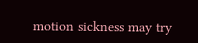motion sickness may try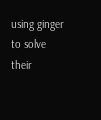using ginger to solve their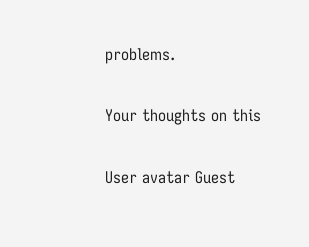problems.

Your thoughts on this

User avatar Guest